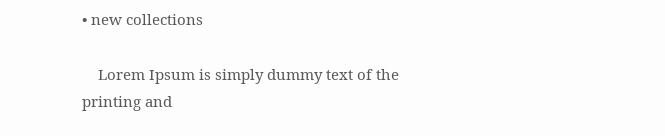• new collections

    Lorem Ipsum is simply dummy text of the printing and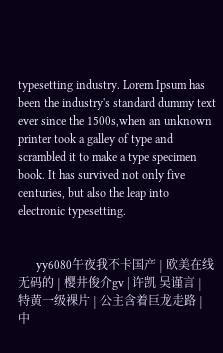typesetting industry. Lorem Ipsum has been the industry's standard dummy text ever since the 1500s,when an unknown printer took a galley of type and scrambled it to make a type specimen book. It has survived not only five centuries, but also the leap into electronic typesetting.


      yy6080午夜我不卡国产 | 欧美在线无码的 | 樱井俊介gv | 许凯 吴谨言 | 特黄一级裸片 | 公主含着巨龙走路 | 中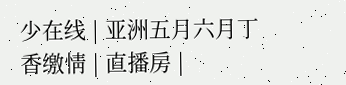少在线 | 亚洲五月六月丁香缴情 | 直播房 |